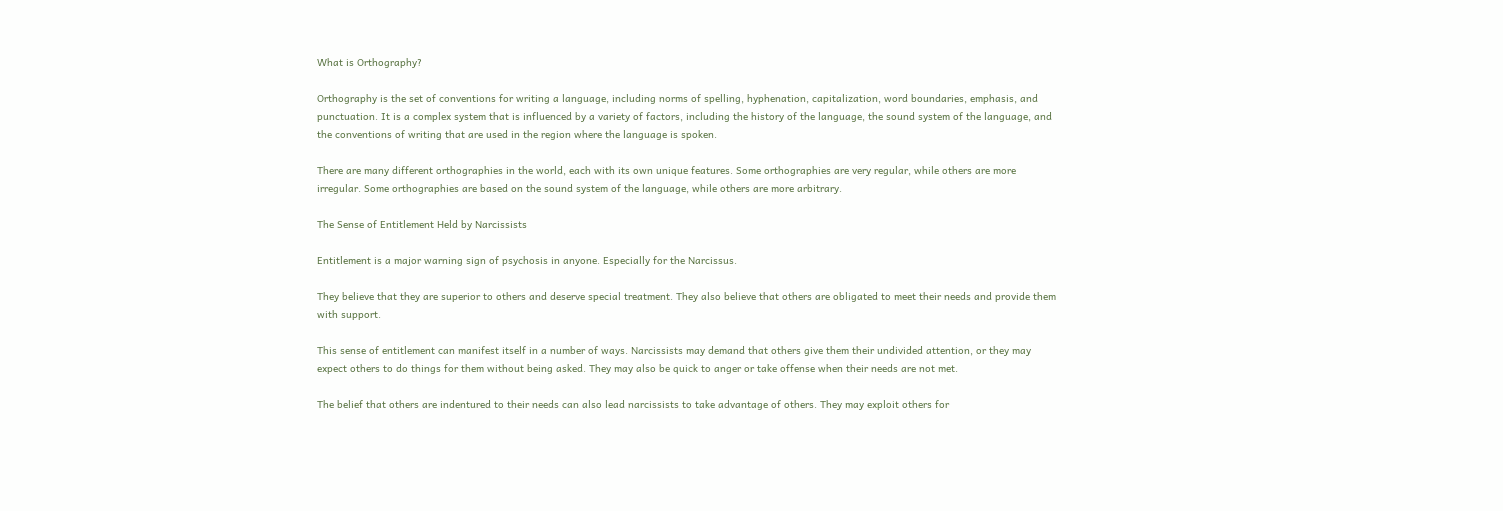What is Orthography?

Orthography is the set of conventions for writing a language, including norms of spelling, hyphenation, capitalization, word boundaries, emphasis, and punctuation. It is a complex system that is influenced by a variety of factors, including the history of the language, the sound system of the language, and the conventions of writing that are used in the region where the language is spoken.

There are many different orthographies in the world, each with its own unique features. Some orthographies are very regular, while others are more irregular. Some orthographies are based on the sound system of the language, while others are more arbitrary.

The Sense of Entitlement Held by Narcissists

Entitlement is a major warning sign of psychosis in anyone. Especially for the Narcissus.

They believe that they are superior to others and deserve special treatment. They also believe that others are obligated to meet their needs and provide them with support.

This sense of entitlement can manifest itself in a number of ways. Narcissists may demand that others give them their undivided attention, or they may expect others to do things for them without being asked. They may also be quick to anger or take offense when their needs are not met.

The belief that others are indentured to their needs can also lead narcissists to take advantage of others. They may exploit others for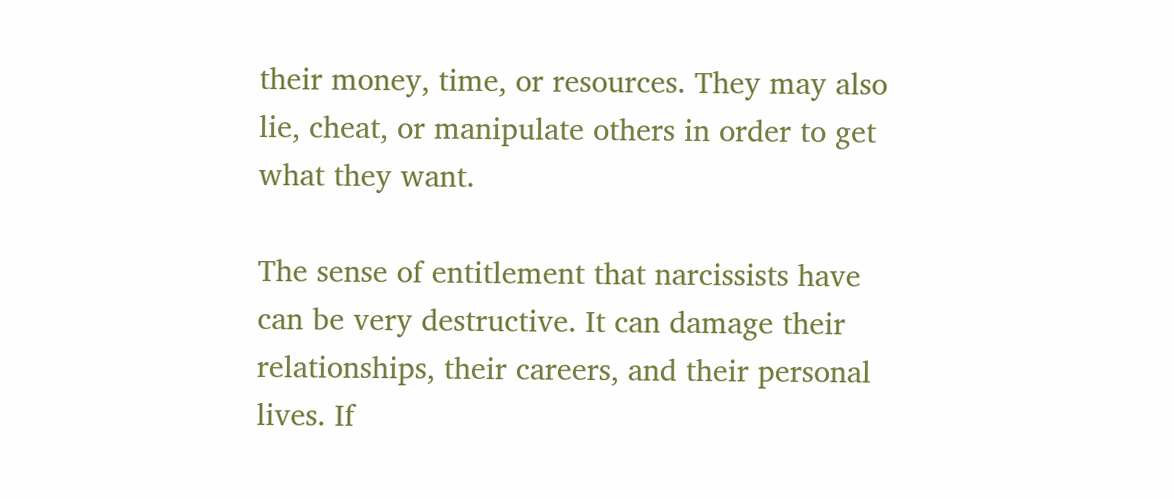their money, time, or resources. They may also lie, cheat, or manipulate others in order to get what they want.

The sense of entitlement that narcissists have can be very destructive. It can damage their relationships, their careers, and their personal lives. If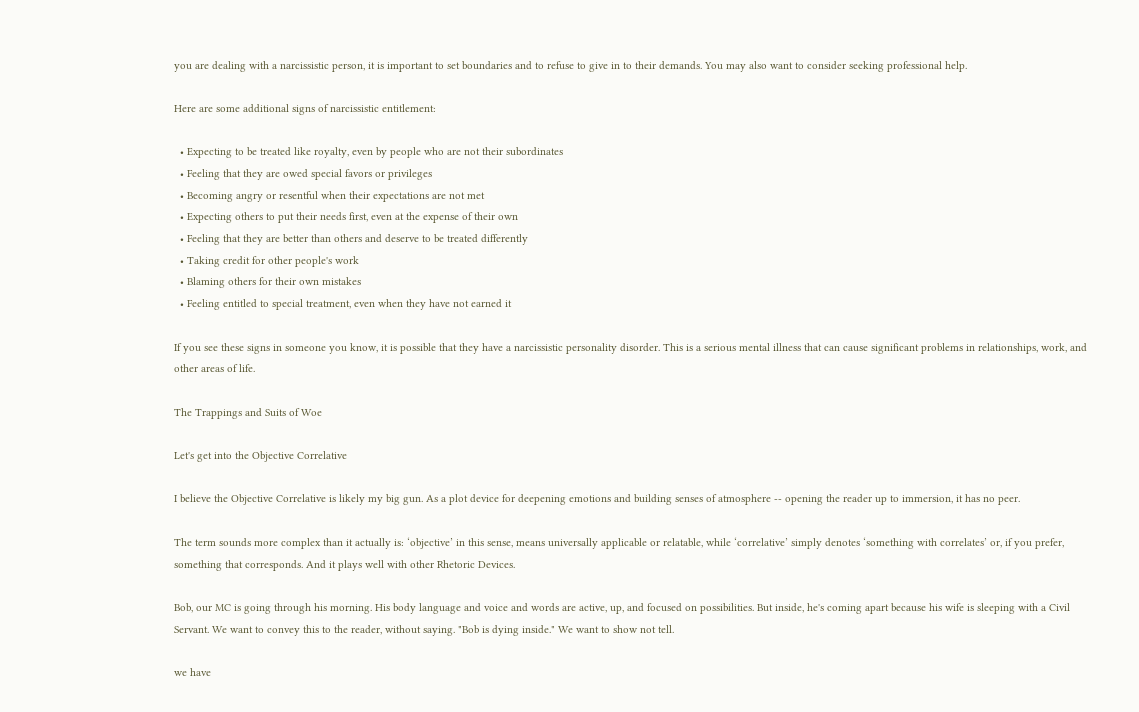you are dealing with a narcissistic person, it is important to set boundaries and to refuse to give in to their demands. You may also want to consider seeking professional help.

Here are some additional signs of narcissistic entitlement:

  • Expecting to be treated like royalty, even by people who are not their subordinates
  • Feeling that they are owed special favors or privileges
  • Becoming angry or resentful when their expectations are not met
  • Expecting others to put their needs first, even at the expense of their own
  • Feeling that they are better than others and deserve to be treated differently
  • Taking credit for other people's work
  • Blaming others for their own mistakes
  • Feeling entitled to special treatment, even when they have not earned it

If you see these signs in someone you know, it is possible that they have a narcissistic personality disorder. This is a serious mental illness that can cause significant problems in relationships, work, and other areas of life.

The Trappings and Suits of Woe

Let's get into the Objective Correlative

I believe the Objective Correlative is likely my big gun. As a plot device for deepening emotions and building senses of atmosphere -- opening the reader up to immersion, it has no peer.

The term sounds more complex than it actually is: ‘objective’ in this sense, means universally applicable or relatable, while ‘correlative’ simply denotes ‘something with correlates’ or, if you prefer, something that corresponds. And it plays well with other Rhetoric Devices.

Bob, our MC is going through his morning. His body language and voice and words are active, up, and focused on possibilities. But inside, he's coming apart because his wife is sleeping with a Civil Servant. We want to convey this to the reader, without saying. "Bob is dying inside." We want to show not tell.

we have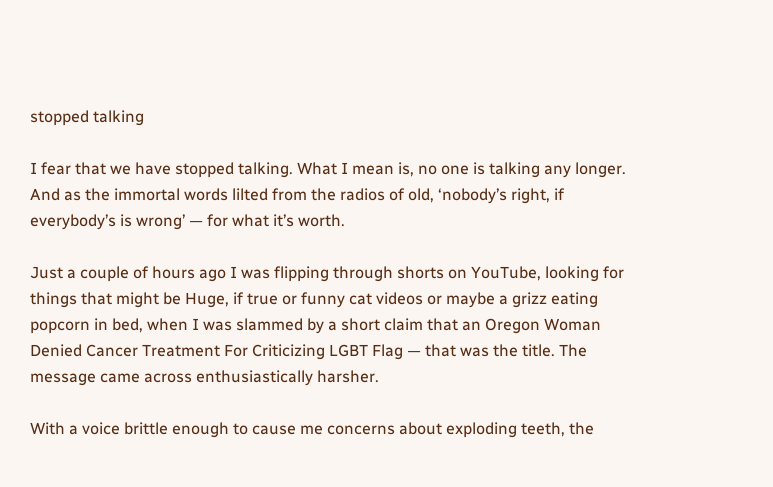stopped talking

I fear that we have stopped talking. What I mean is, no one is talking any longer. And as the immortal words lilted from the radios of old, ‘nobody’s right, if everybody’s is wrong’ — for what it’s worth.

Just a couple of hours ago I was flipping through shorts on YouTube, looking for things that might be Huge, if true or funny cat videos or maybe a grizz eating popcorn in bed, when I was slammed by a short claim that an Oregon Woman Denied Cancer Treatment For Criticizing LGBT Flag — that was the title. The message came across enthusiastically harsher.

With a voice brittle enough to cause me concerns about exploding teeth, the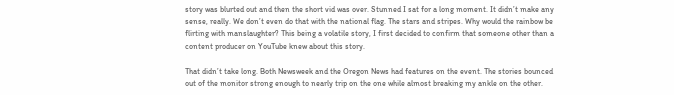story was blurted out and then the short vid was over. Stunned I sat for a long moment. It didn’t make any sense, really. We don’t even do that with the national flag. The stars and stripes. Why would the rainbow be flirting with manslaughter? This being a volatile story, I first decided to confirm that someone other than a content producer on YouTube knew about this story.

That didn’t take long. Both Newsweek and the Oregon News had features on the event. The stories bounced out of the monitor strong enough to nearly trip on the one while almost breaking my ankle on the other.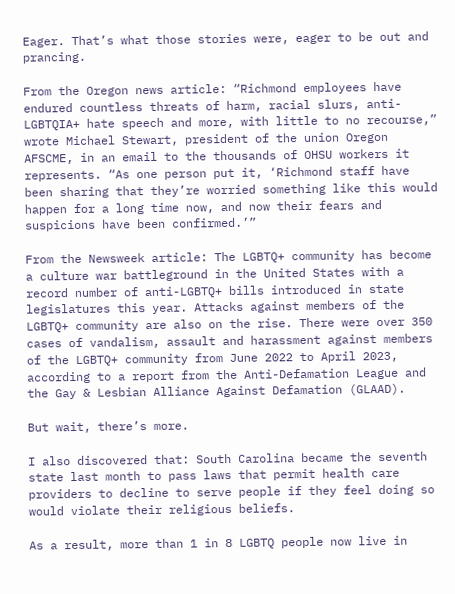Eager. That’s what those stories were, eager to be out and prancing.

From the Oregon news article: “Richmond employees have endured countless threats of harm, racial slurs, anti-LGBTQIA+ hate speech and more, with little to no recourse,” wrote Michael Stewart, president of the union Oregon AFSCME, in an email to the thousands of OHSU workers it represents. “As one person put it, ‘Richmond staff have been sharing that they’re worried something like this would happen for a long time now, and now their fears and suspicions have been confirmed.’”

From the Newsweek article: The LGBTQ+ community has become a culture war battleground in the United States with a record number of anti-LGBTQ+ bills introduced in state legislatures this year. Attacks against members of the LGBTQ+ community are also on the rise. There were over 350 cases of vandalism, assault and harassment against members of the LGBTQ+ community from June 2022 to April 2023, according to a report from the Anti-Defamation League and the Gay & Lesbian Alliance Against Defamation (GLAAD).

But wait, there’s more.

I also discovered that: South Carolina became the seventh state last month to pass laws that permit health care providers to decline to serve people if they feel doing so would violate their religious beliefs.

As a result, more than 1 in 8 LGBTQ people now live in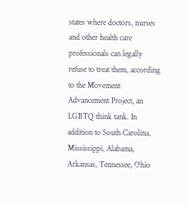states where doctors, nurses and other health care professionals can legally refuse to treat them, according to the Movement Advancement Project, an LGBTQ think tank. In addition to South Carolina, Mississippi, Alabama, Arkansas, Tennessee, Ohio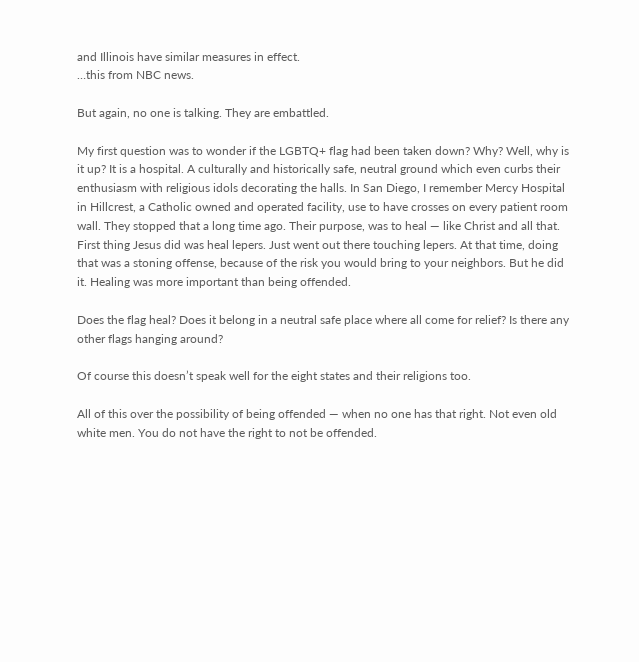and Illinois have similar measures in effect.
…this from NBC news.

But again, no one is talking. They are embattled.

My first question was to wonder if the LGBTQ+ flag had been taken down? Why? Well, why is it up? It is a hospital. A culturally and historically safe, neutral ground which even curbs their enthusiasm with religious idols decorating the halls. In San Diego, I remember Mercy Hospital in Hillcrest, a Catholic owned and operated facility, use to have crosses on every patient room wall. They stopped that a long time ago. Their purpose, was to heal — like Christ and all that. First thing Jesus did was heal lepers. Just went out there touching lepers. At that time, doing that was a stoning offense, because of the risk you would bring to your neighbors. But he did it. Healing was more important than being offended.

Does the flag heal? Does it belong in a neutral safe place where all come for relief? Is there any other flags hanging around?

Of course this doesn’t speak well for the eight states and their religions too.

All of this over the possibility of being offended — when no one has that right. Not even old white men. You do not have the right to not be offended.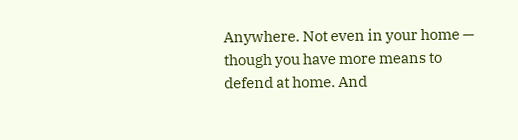Anywhere. Not even in your home — though you have more means to defend at home. And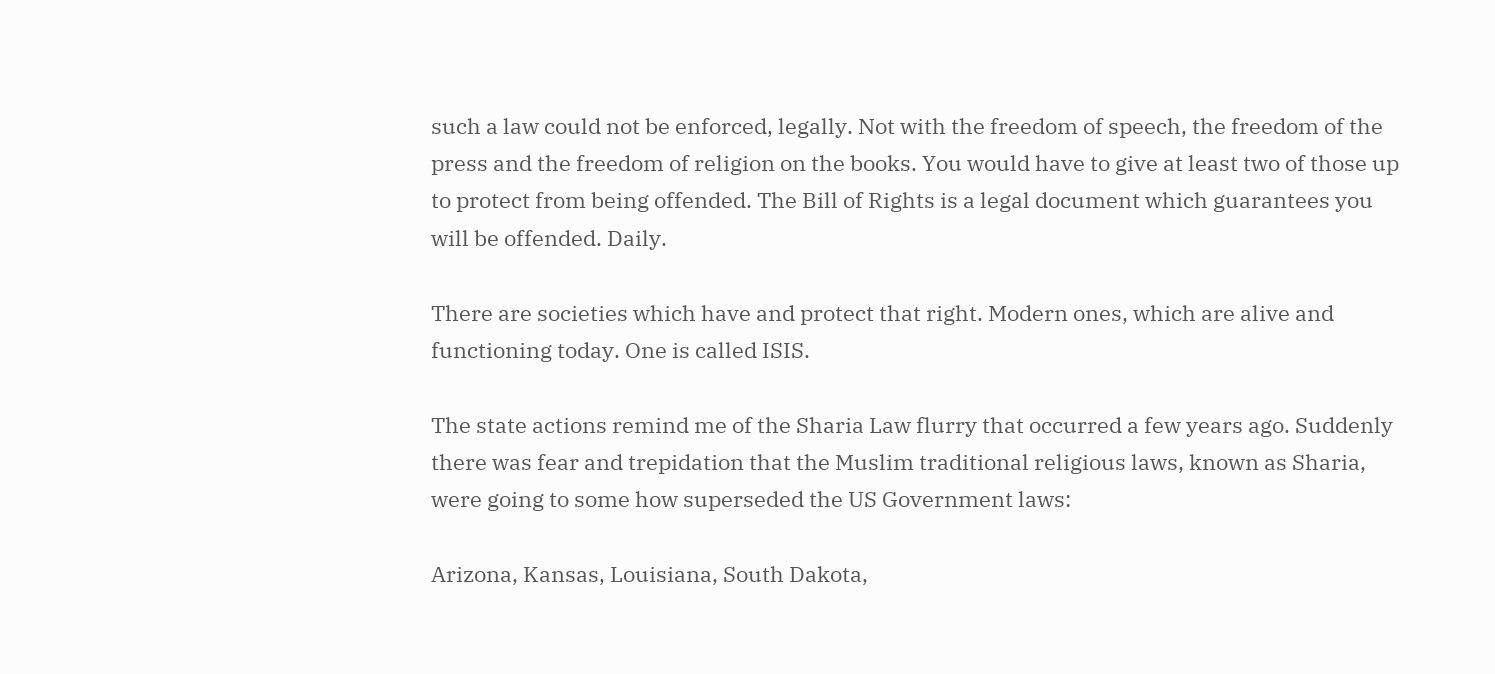such a law could not be enforced, legally. Not with the freedom of speech, the freedom of the press and the freedom of religion on the books. You would have to give at least two of those up to protect from being offended. The Bill of Rights is a legal document which guarantees you will be offended. Daily.

There are societies which have and protect that right. Modern ones, which are alive and functioning today. One is called ISIS.

The state actions remind me of the Sharia Law flurry that occurred a few years ago. Suddenly there was fear and trepidation that the Muslim traditional religious laws, known as Sharia, were going to some how superseded the US Government laws:

Arizona, Kansas, Louisiana, South Dakota,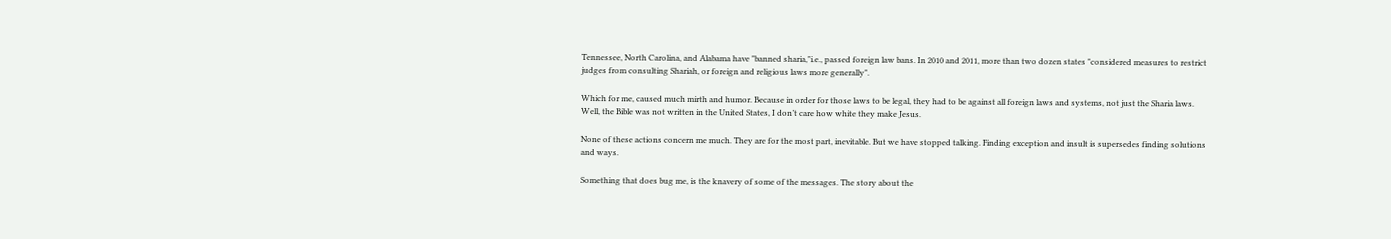Tennessee, North Carolina, and Alabama have "banned sharia,"i.e., passed foreign law bans. In 2010 and 2011, more than two dozen states "considered measures to restrict judges from consulting Shariah, or foreign and religious laws more generally".

Which for me, caused much mirth and humor. Because in order for those laws to be legal, they had to be against all foreign laws and systems, not just the Sharia laws. Well, the Bible was not written in the United States, I don’t care how white they make Jesus.

None of these actions concern me much. They are for the most part, inevitable. But we have stopped talking. Finding exception and insult is supersedes finding solutions and ways.

Something that does bug me, is the knavery of some of the messages. The story about the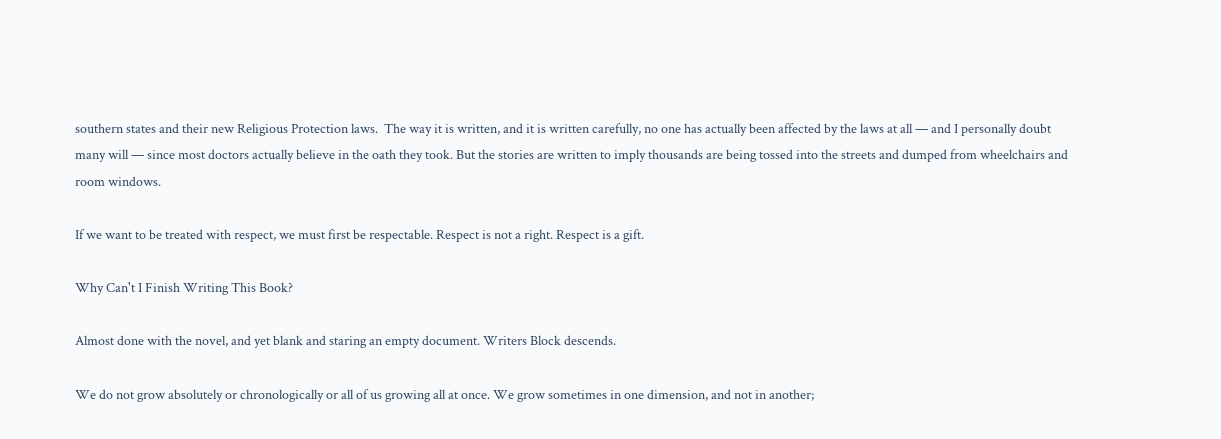southern states and their new Religious Protection laws.  The way it is written, and it is written carefully, no one has actually been affected by the laws at all — and I personally doubt many will — since most doctors actually believe in the oath they took. But the stories are written to imply thousands are being tossed into the streets and dumped from wheelchairs and room windows.

If we want to be treated with respect, we must first be respectable. Respect is not a right. Respect is a gift.

Why Can't I Finish Writing This Book?

Almost done with the novel, and yet blank and staring an empty document. Writers Block descends.

We do not grow absolutely or chronologically or all of us growing all at once. We grow sometimes in one dimension, and not in another;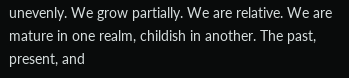unevenly. We grow partially. We are relative. We are mature in one realm, childish in another. The past, present, and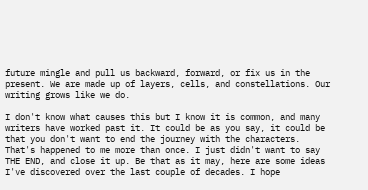future mingle and pull us backward, forward, or fix us in the present. We are made up of layers, cells, and constellations. Our writing grows like we do.

I don't know what causes this but I know it is common, and many writers have worked past it. It could be as you say, it could be that you don't want to end the journey with the characters. That's happened to me more than once. I just didn't want to say THE END, and close it up. Be that as it may, here are some ideas I've discovered over the last couple of decades. I hope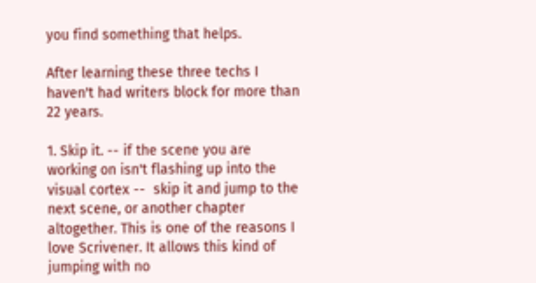you find something that helps.

After learning these three techs I haven't had writers block for more than 22 years.

1. Skip it. -- if the scene you are working on isn't flashing up into the visual cortex --  skip it and jump to the next scene, or another chapter altogether. This is one of the reasons I love Scrivener. It allows this kind of jumping with no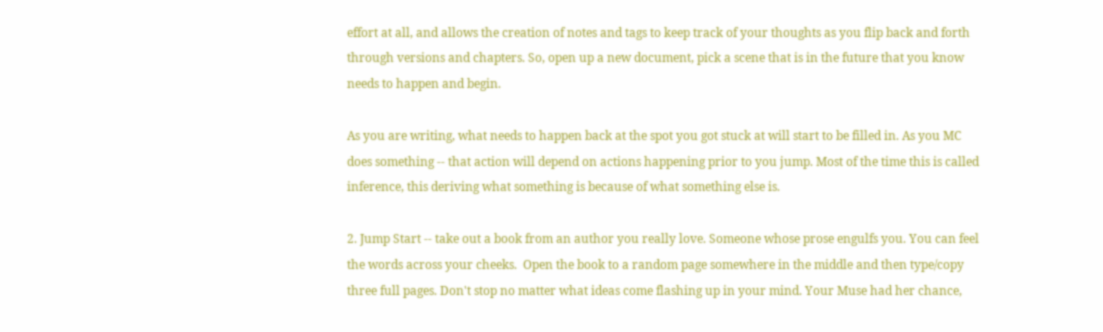effort at all, and allows the creation of notes and tags to keep track of your thoughts as you flip back and forth through versions and chapters. So, open up a new document, pick a scene that is in the future that you know needs to happen and begin.

As you are writing, what needs to happen back at the spot you got stuck at will start to be filled in. As you MC does something -- that action will depend on actions happening prior to you jump. Most of the time this is called inference, this deriving what something is because of what something else is.

2. Jump Start -- take out a book from an author you really love. Someone whose prose engulfs you. You can feel the words across your cheeks.  Open the book to a random page somewhere in the middle and then type/copy three full pages. Don't stop no matter what ideas come flashing up in your mind. Your Muse had her chance,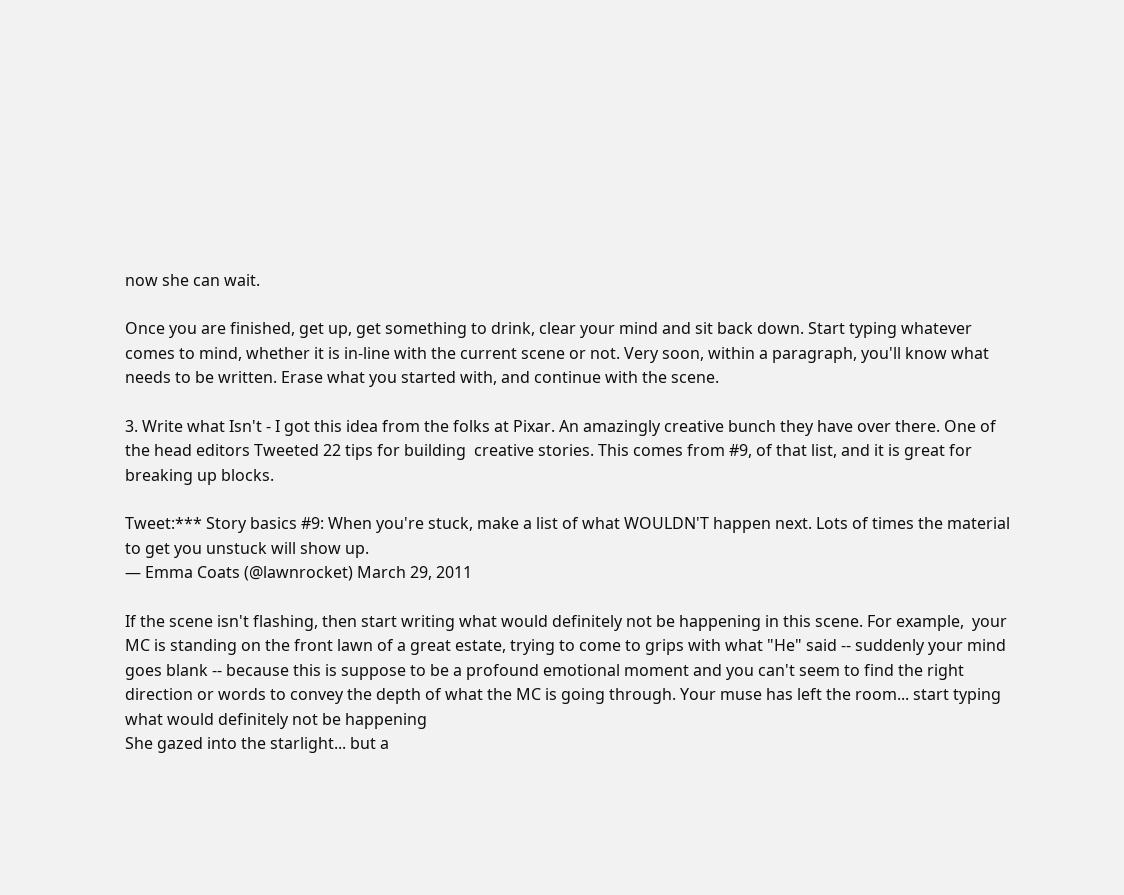now she can wait.

Once you are finished, get up, get something to drink, clear your mind and sit back down. Start typing whatever comes to mind, whether it is in-line with the current scene or not. Very soon, within a paragraph, you'll know what needs to be written. Erase what you started with, and continue with the scene.

3. Write what Isn't - I got this idea from the folks at Pixar. An amazingly creative bunch they have over there. One of the head editors Tweeted 22 tips for building  creative stories. This comes from #9, of that list, and it is great for breaking up blocks.

Tweet:*** Story basics #9: When you're stuck, make a list of what WOULDN'T happen next. Lots of times the material to get you unstuck will show up.
— Emma Coats (@lawnrocket) March 29, 2011

If the scene isn't flashing, then start writing what would definitely not be happening in this scene. For example,  your MC is standing on the front lawn of a great estate, trying to come to grips with what "He" said -- suddenly your mind goes blank -- because this is suppose to be a profound emotional moment and you can't seem to find the right direction or words to convey the depth of what the MC is going through. Your muse has left the room... start typing what would definitely not be happening
She gazed into the starlight... but a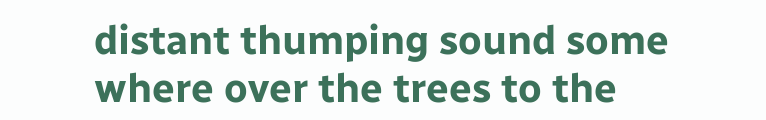distant thumping sound some where over the trees to the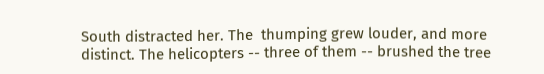South distracted her. The  thumping grew louder, and more distinct. The helicopters -- three of them -- brushed the tree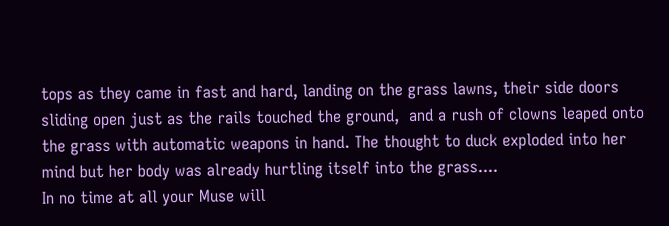tops as they came in fast and hard, landing on the grass lawns, their side doors sliding open just as the rails touched the ground,  and a rush of clowns leaped onto the grass with automatic weapons in hand. The thought to duck exploded into her mind but her body was already hurtling itself into the grass....
In no time at all your Muse will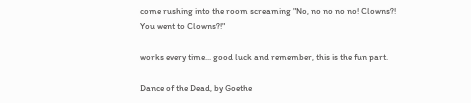come rushing into the room screaming "No, no no no no! Clowns?! You went to Clowns?!"

works every time... good luck and remember, this is the fun part.

Dance of the Dead, by Goethe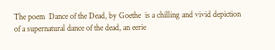The poem  Dance of the Dead, by Goethe  is a chilling and vivid depiction of a supernatural dance of the dead, an eerie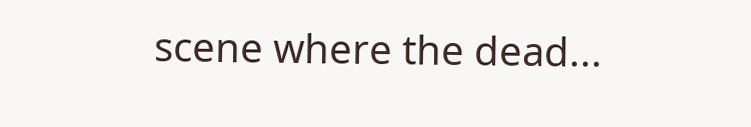scene where the dead...